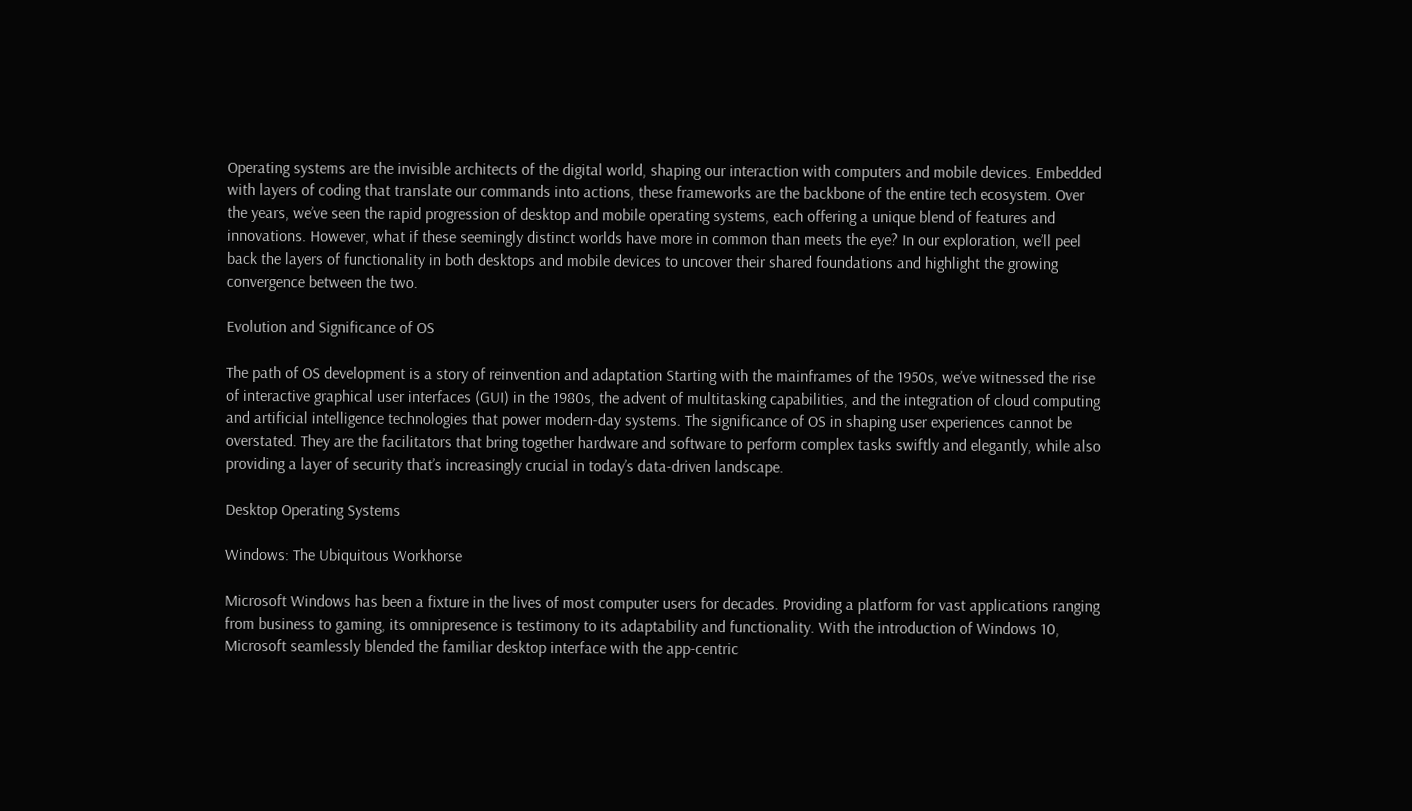Operating systems are the invisible architects of the digital world, shaping our interaction with computers and mobile devices. Embedded with layers of coding that translate our commands into actions, these frameworks are the backbone of the entire tech ecosystem. Over the years, we’ve seen the rapid progression of desktop and mobile operating systems, each offering a unique blend of features and innovations. However, what if these seemingly distinct worlds have more in common than meets the eye? In our exploration, we’ll peel back the layers of functionality in both desktops and mobile devices to uncover their shared foundations and highlight the growing convergence between the two.

Evolution and Significance of OS

The path of OS development is a story of reinvention and adaptation Starting with the mainframes of the 1950s, we’ve witnessed the rise of interactive graphical user interfaces (GUI) in the 1980s, the advent of multitasking capabilities, and the integration of cloud computing and artificial intelligence technologies that power modern-day systems. The significance of OS in shaping user experiences cannot be overstated. They are the facilitators that bring together hardware and software to perform complex tasks swiftly and elegantly, while also providing a layer of security that’s increasingly crucial in today’s data-driven landscape.

Desktop Operating Systems

Windows: The Ubiquitous Workhorse

Microsoft Windows has been a fixture in the lives of most computer users for decades. Providing a platform for vast applications ranging from business to gaming, its omnipresence is testimony to its adaptability and functionality. With the introduction of Windows 10, Microsoft seamlessly blended the familiar desktop interface with the app-centric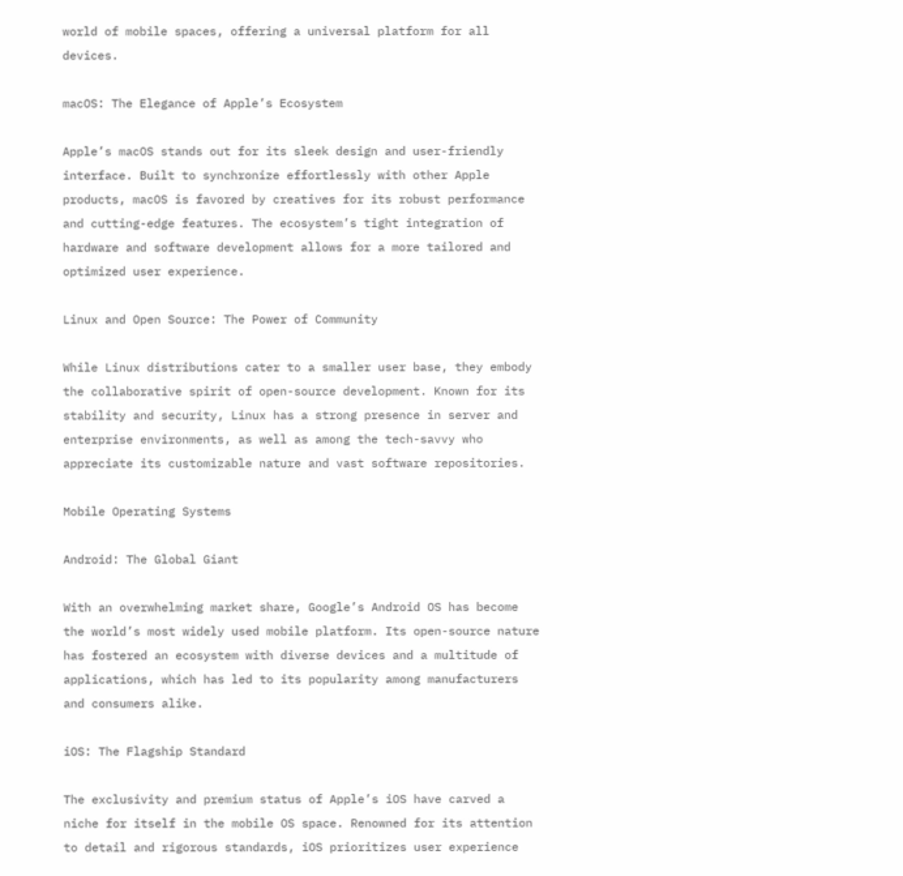world of mobile spaces, offering a universal platform for all devices.

macOS: The Elegance of Apple’s Ecosystem

Apple’s macOS stands out for its sleek design and user-friendly interface. Built to synchronize effortlessly with other Apple products, macOS is favored by creatives for its robust performance and cutting-edge features. The ecosystem’s tight integration of hardware and software development allows for a more tailored and optimized user experience.

Linux and Open Source: The Power of Community

While Linux distributions cater to a smaller user base, they embody the collaborative spirit of open-source development. Known for its stability and security, Linux has a strong presence in server and enterprise environments, as well as among the tech-savvy who appreciate its customizable nature and vast software repositories.

Mobile Operating Systems

Android: The Global Giant

With an overwhelming market share, Google’s Android OS has become the world’s most widely used mobile platform. Its open-source nature has fostered an ecosystem with diverse devices and a multitude of applications, which has led to its popularity among manufacturers and consumers alike.

iOS: The Flagship Standard

The exclusivity and premium status of Apple’s iOS have carved a niche for itself in the mobile OS space. Renowned for its attention to detail and rigorous standards, iOS prioritizes user experience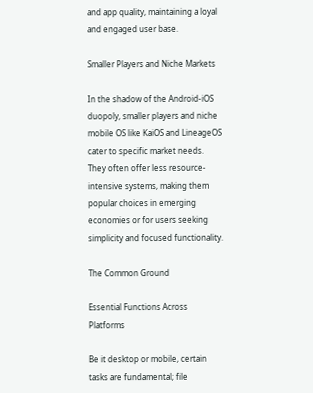and app quality, maintaining a loyal and engaged user base.

Smaller Players and Niche Markets

In the shadow of the Android-iOS duopoly, smaller players and niche mobile OS like KaiOS and LineageOS cater to specific market needs. They often offer less resource-intensive systems, making them popular choices in emerging economies or for users seeking simplicity and focused functionality.

The Common Ground

Essential Functions Across Platforms

Be it desktop or mobile, certain tasks are fundamental; file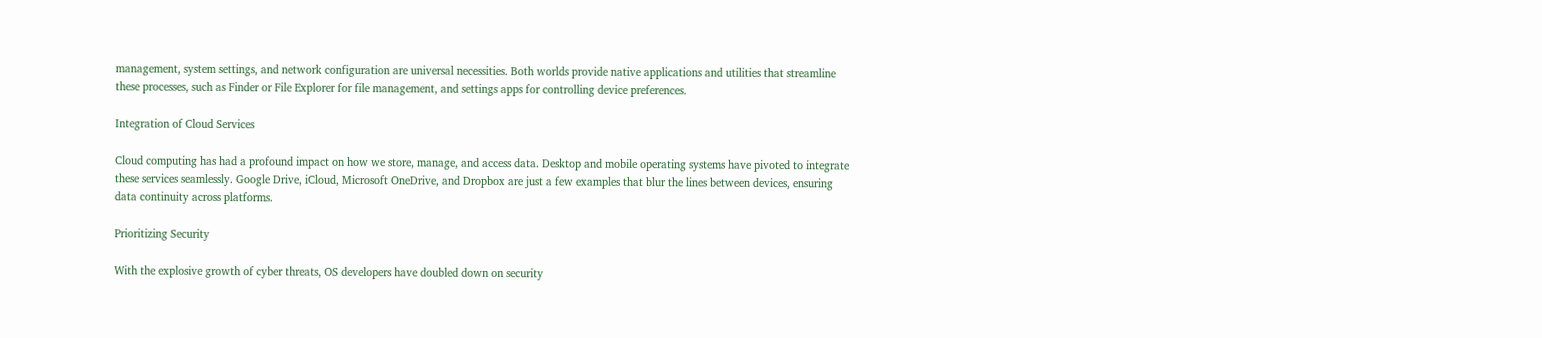management, system settings, and network configuration are universal necessities. Both worlds provide native applications and utilities that streamline these processes, such as Finder or File Explorer for file management, and settings apps for controlling device preferences.

Integration of Cloud Services

Cloud computing has had a profound impact on how we store, manage, and access data. Desktop and mobile operating systems have pivoted to integrate these services seamlessly. Google Drive, iCloud, Microsoft OneDrive, and Dropbox are just a few examples that blur the lines between devices, ensuring data continuity across platforms.

Prioritizing Security

With the explosive growth of cyber threats, OS developers have doubled down on security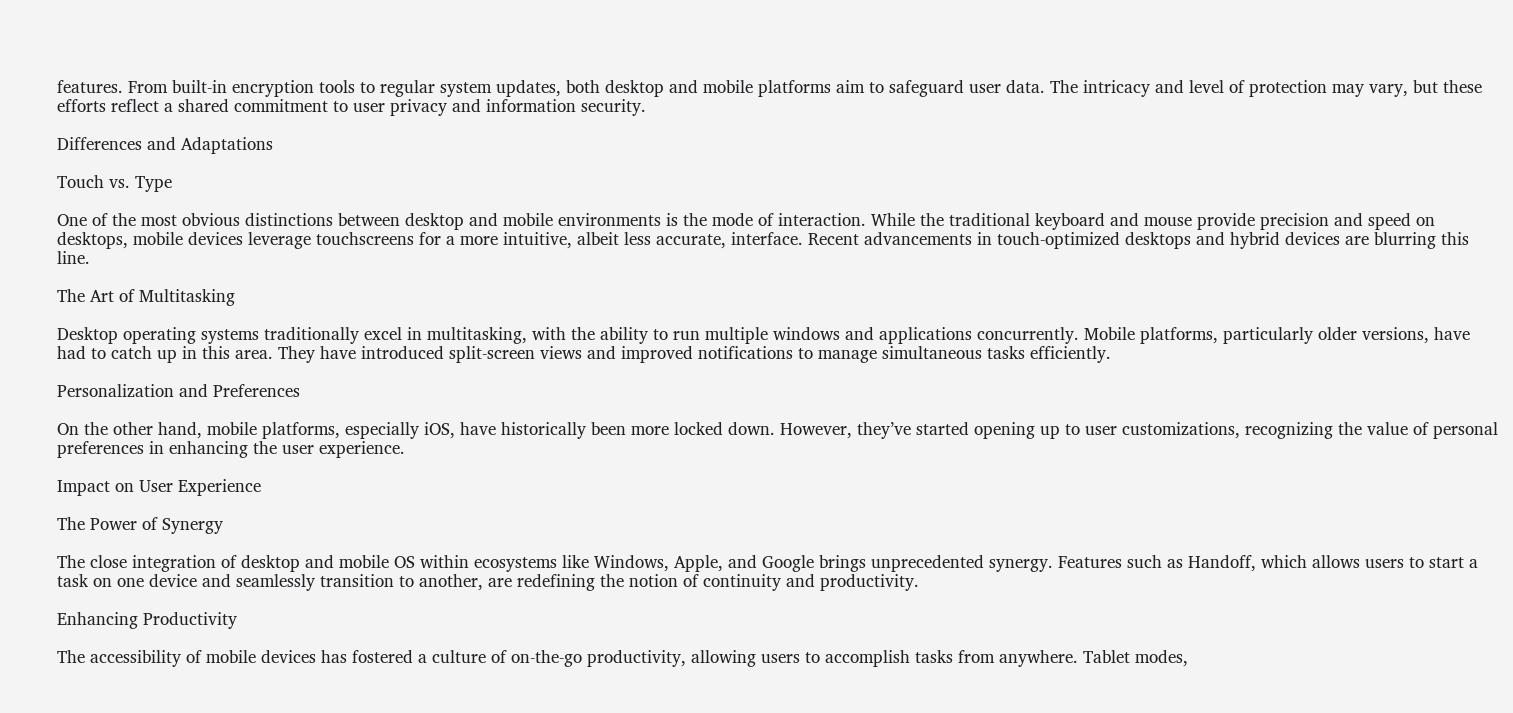features. From built-in encryption tools to regular system updates, both desktop and mobile platforms aim to safeguard user data. The intricacy and level of protection may vary, but these efforts reflect a shared commitment to user privacy and information security.

Differences and Adaptations

Touch vs. Type

One of the most obvious distinctions between desktop and mobile environments is the mode of interaction. While the traditional keyboard and mouse provide precision and speed on desktops, mobile devices leverage touchscreens for a more intuitive, albeit less accurate, interface. Recent advancements in touch-optimized desktops and hybrid devices are blurring this line.

The Art of Multitasking

Desktop operating systems traditionally excel in multitasking, with the ability to run multiple windows and applications concurrently. Mobile platforms, particularly older versions, have had to catch up in this area. They have introduced split-screen views and improved notifications to manage simultaneous tasks efficiently.

Personalization and Preferences

On the other hand, mobile platforms, especially iOS, have historically been more locked down. However, they’ve started opening up to user customizations, recognizing the value of personal preferences in enhancing the user experience.

Impact on User Experience

The Power of Synergy

The close integration of desktop and mobile OS within ecosystems like Windows, Apple, and Google brings unprecedented synergy. Features such as Handoff, which allows users to start a task on one device and seamlessly transition to another, are redefining the notion of continuity and productivity.

Enhancing Productivity

The accessibility of mobile devices has fostered a culture of on-the-go productivity, allowing users to accomplish tasks from anywhere. Tablet modes,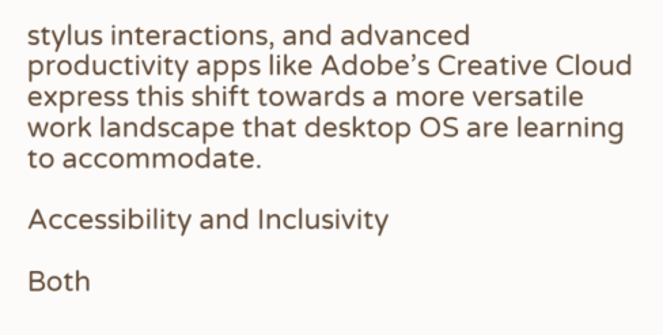stylus interactions, and advanced productivity apps like Adobe’s Creative Cloud express this shift towards a more versatile work landscape that desktop OS are learning to accommodate.

Accessibility and Inclusivity

Both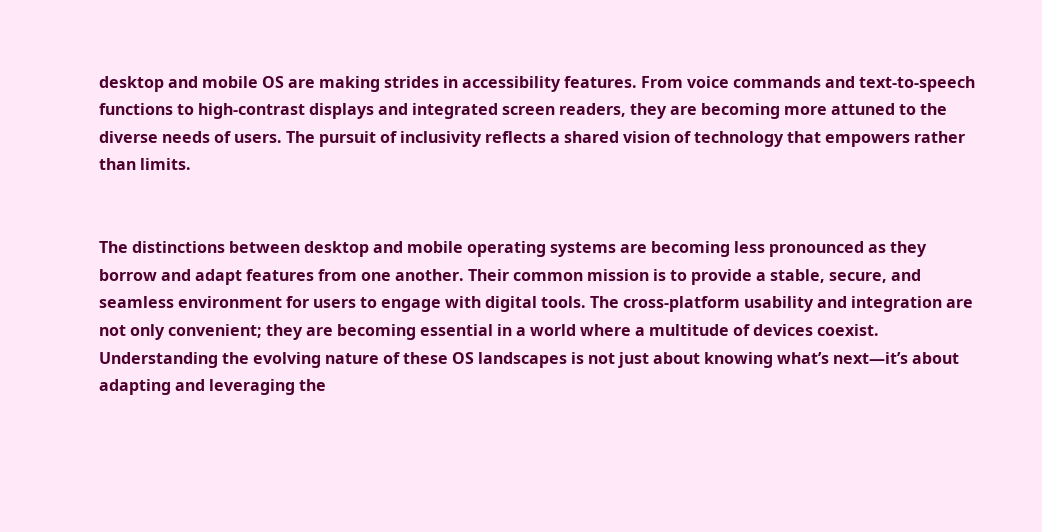desktop and mobile OS are making strides in accessibility features. From voice commands and text-to-speech functions to high-contrast displays and integrated screen readers, they are becoming more attuned to the diverse needs of users. The pursuit of inclusivity reflects a shared vision of technology that empowers rather than limits.


The distinctions between desktop and mobile operating systems are becoming less pronounced as they borrow and adapt features from one another. Their common mission is to provide a stable, secure, and seamless environment for users to engage with digital tools. The cross-platform usability and integration are not only convenient; they are becoming essential in a world where a multitude of devices coexist. Understanding the evolving nature of these OS landscapes is not just about knowing what’s next—it’s about adapting and leveraging the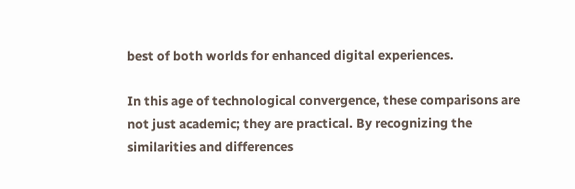best of both worlds for enhanced digital experiences.

In this age of technological convergence, these comparisons are not just academic; they are practical. By recognizing the similarities and differences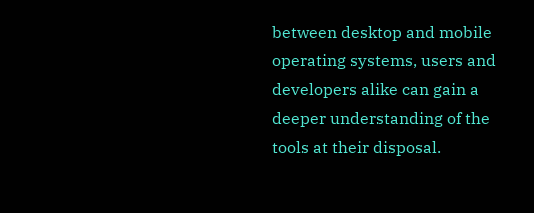between desktop and mobile operating systems, users and developers alike can gain a deeper understanding of the tools at their disposal.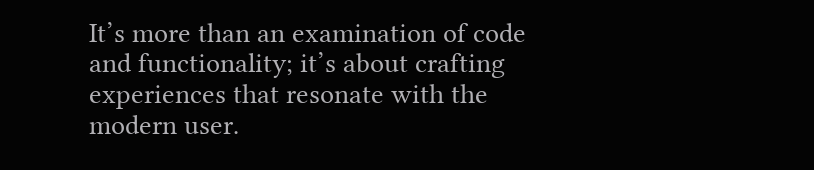It’s more than an examination of code and functionality; it’s about crafting experiences that resonate with the modern user.